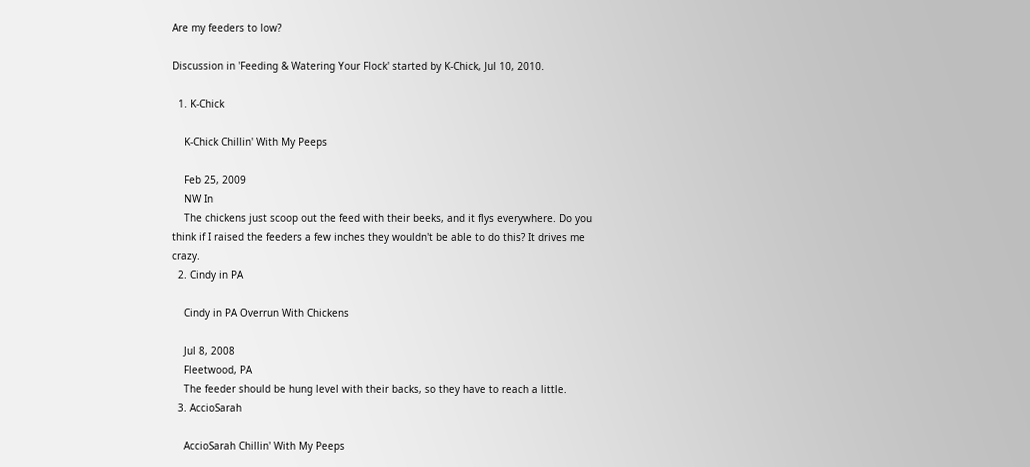Are my feeders to low?

Discussion in 'Feeding & Watering Your Flock' started by K-Chick, Jul 10, 2010.

  1. K-Chick

    K-Chick Chillin' With My Peeps

    Feb 25, 2009
    NW In
    The chickens just scoop out the feed with their beeks, and it flys everywhere. Do you think if I raised the feeders a few inches they wouldn't be able to do this? It drives me crazy.
  2. Cindy in PA

    Cindy in PA Overrun With Chickens

    Jul 8, 2008
    Fleetwood, PA
    The feeder should be hung level with their backs, so they have to reach a little.
  3. AccioSarah

    AccioSarah Chillin' With My Peeps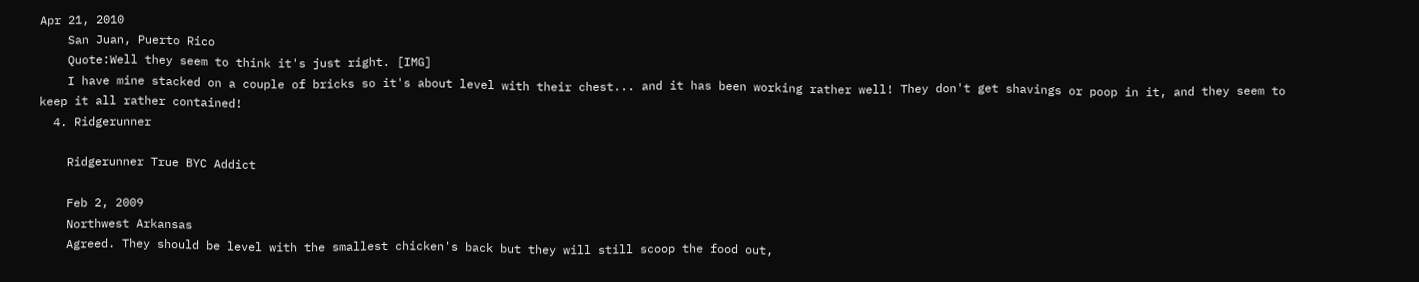Apr 21, 2010
    San Juan, Puerto Rico
    Quote:Well they seem to think it's just right. [IMG]
    I have mine stacked on a couple of bricks so it's about level with their chest... and it has been working rather well! They don't get shavings or poop in it, and they seem to keep it all rather contained!
  4. Ridgerunner

    Ridgerunner True BYC Addict

    Feb 2, 2009
    Northwest Arkansas
    Agreed. They should be level with the smallest chicken's back but they will still scoop the food out,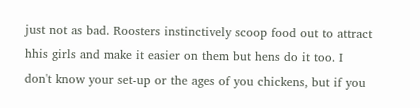just not as bad. Roosters instinctively scoop food out to attract hhis girls and make it easier on them but hens do it too. I don't know your set-up or the ages of you chickens, but if you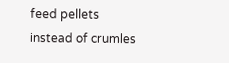feed pellets instead of crumles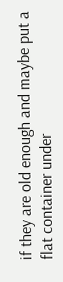if they are old enough and maybe put a flat container under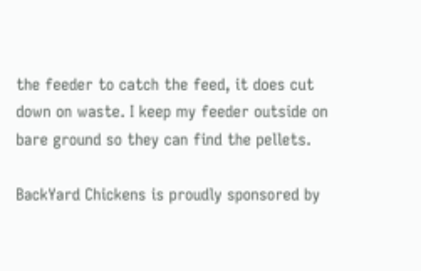the feeder to catch the feed, it does cut down on waste. I keep my feeder outside on bare ground so they can find the pellets.

BackYard Chickens is proudly sponsored by